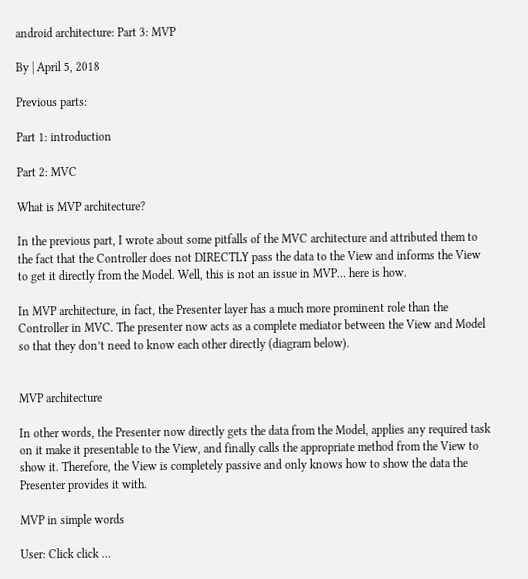android architecture: Part 3: MVP

By | April 5, 2018

Previous parts:

Part 1: introduction

Part 2: MVC

What is MVP architecture?

In the previous part, I wrote about some pitfalls of the MVC architecture and attributed them to the fact that the Controller does not DIRECTLY pass the data to the View and informs the View to get it directly from the Model. Well, this is not an issue in MVP… here is how.

In MVP architecture, in fact, the Presenter layer has a much more prominent role than the Controller in MVC. The presenter now acts as a complete mediator between the View and Model so that they don’t need to know each other directly (diagram below).


MVP architecture

In other words, the Presenter now directly gets the data from the Model, applies any required task on it make it presentable to the View, and finally calls the appropriate method from the View to show it. Therefore, the View is completely passive and only knows how to show the data the Presenter provides it with.

MVP in simple words

User: Click click …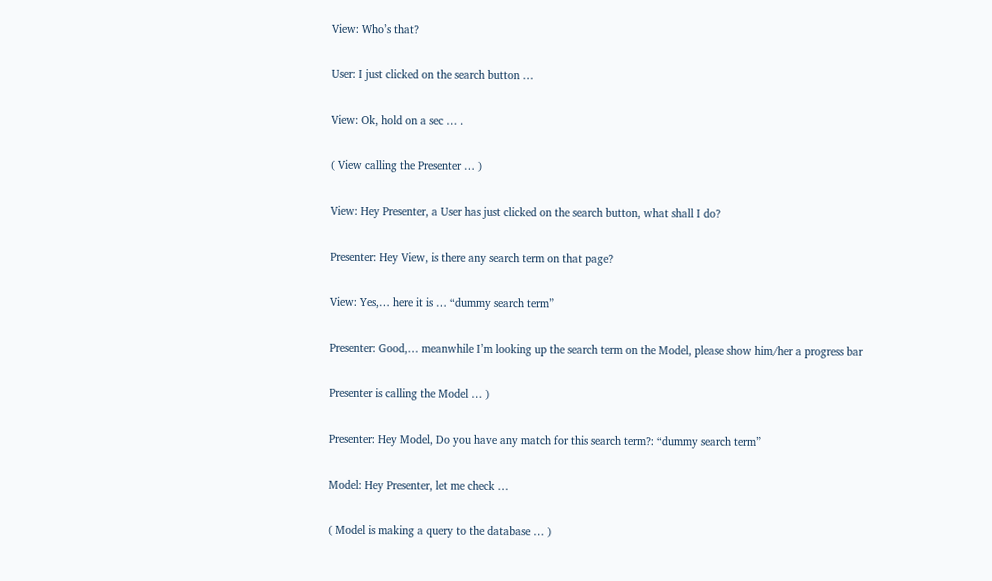View: Who’s that?

User: I just clicked on the search button …

View: Ok, hold on a sec … .

( View calling the Presenter … )

View: Hey Presenter, a User has just clicked on the search button, what shall I do?

Presenter: Hey View, is there any search term on that page?

View: Yes,… here it is … “dummy search term”

Presenter: Good,… meanwhile I’m looking up the search term on the Model, please show him/her a progress bar

Presenter is calling the Model … )

Presenter: Hey Model, Do you have any match for this search term?: “dummy search term”

Model: Hey Presenter, let me check …

( Model is making a query to the database … )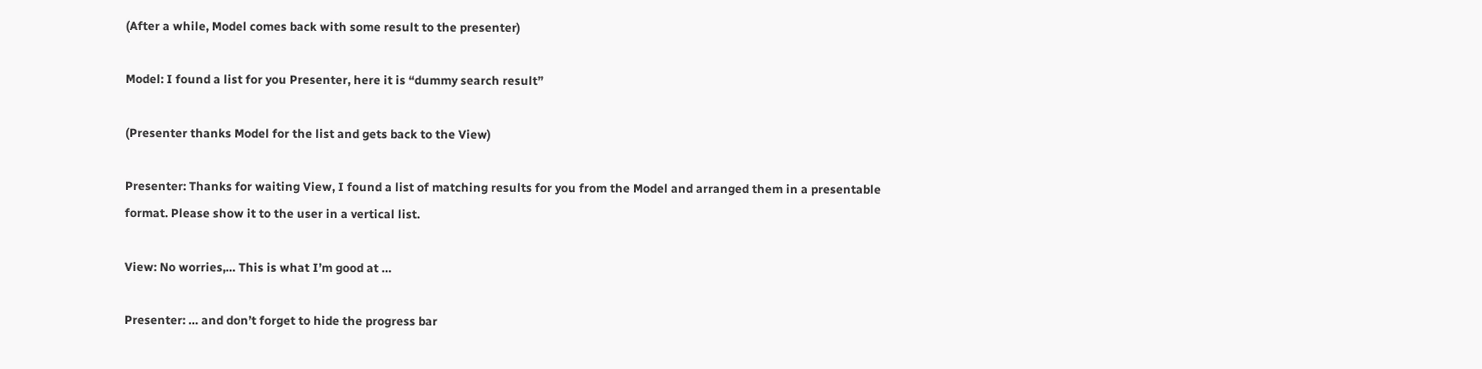(After a while, Model comes back with some result to the presenter)

Model: I found a list for you Presenter, here it is “dummy search result”

(Presenter thanks Model for the list and gets back to the View)

Presenter: Thanks for waiting View, I found a list of matching results for you from the Model and arranged them in a presentable format. Please show it to the user in a vertical list.

View: No worries,… This is what I’m good at …

Presenter: … and don’t forget to hide the progress bar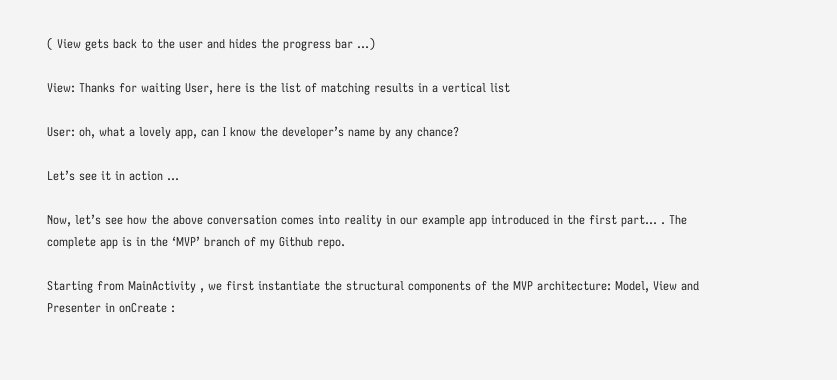( View gets back to the user and hides the progress bar …)

View: Thanks for waiting User, here is the list of matching results in a vertical list

User: oh, what a lovely app, can I know the developer’s name by any chance?

Let’s see it in action …

Now, let’s see how the above conversation comes into reality in our example app introduced in the first part… . The complete app is in the ‘MVP’ branch of my Github repo.

Starting from MainActivity , we first instantiate the structural components of the MVP architecture: Model, View and Presenter in onCreate :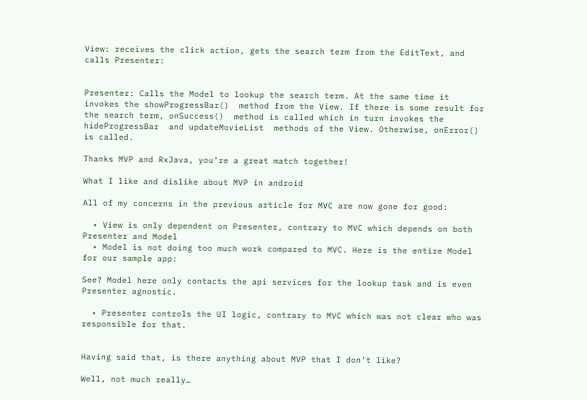View: receives the click action, gets the search term from the EditText, and calls Presenter:


Presenter: Calls the Model to lookup the search term. At the same time it invokes the showProgressBar()  method from the View. If there is some result for the search term, onSuccess()  method is called which in turn invokes the hideProgressBar  and updateMovieList  methods of the View. Otherwise, onError()  is called.

Thanks MVP and RxJava, you’re a great match together!

What I like and dislike about MVP in android

All of my concerns in the previous article for MVC are now gone for good:

  • View is only dependent on Presenter, contrary to MVC which depends on both Presenter and Model
  • Model is not doing too much work compared to MVC. Here is the entire Model for our sample app:

See? Model here only contacts the api services for the lookup task and is even Presenter agnostic.

  • Presenter controls the UI logic, contrary to MVC which was not clear who was responsible for that.


Having said that, is there anything about MVP that I don’t like?

Well, not much really…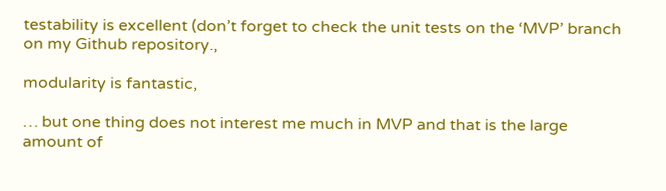testability is excellent (don’t forget to check the unit tests on the ‘MVP’ branch on my Github repository.,

modularity is fantastic,

… but one thing does not interest me much in MVP and that is the large amount of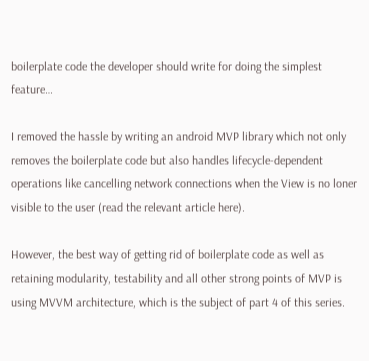boilerplate code the developer should write for doing the simplest feature…

I removed the hassle by writing an android MVP library which not only removes the boilerplate code but also handles lifecycle-dependent operations like cancelling network connections when the View is no loner visible to the user (read the relevant article here).

However, the best way of getting rid of boilerplate code as well as retaining modularity, testability and all other strong points of MVP is using MVVM architecture, which is the subject of part 4 of this series.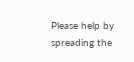Please help by spreading the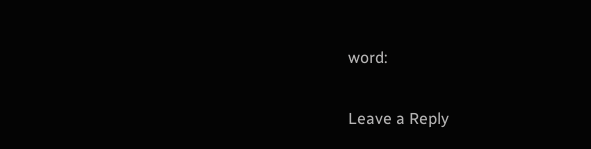word:

Leave a Reply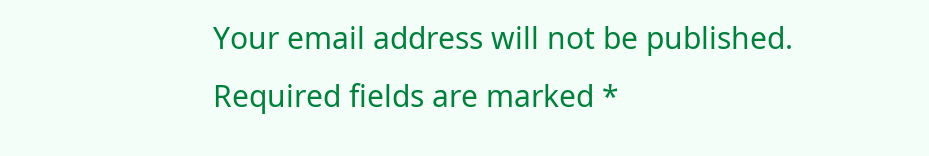Your email address will not be published. Required fields are marked *